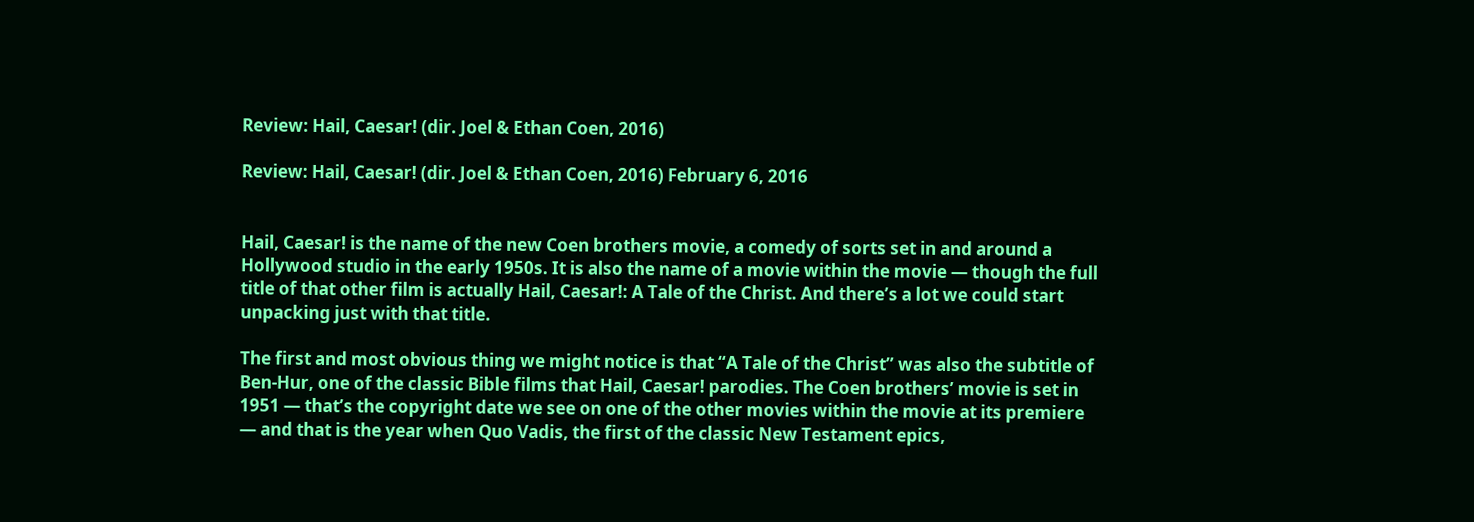Review: Hail, Caesar! (dir. Joel & Ethan Coen, 2016)

Review: Hail, Caesar! (dir. Joel & Ethan Coen, 2016) February 6, 2016


Hail, Caesar! is the name of the new Coen brothers movie, a comedy of sorts set in and around a Hollywood studio in the early 1950s. It is also the name of a movie within the movie — though the full title of that other film is actually Hail, Caesar!: A Tale of the Christ. And there’s a lot we could start unpacking just with that title.

The first and most obvious thing we might notice is that “A Tale of the Christ” was also the subtitle of Ben-Hur, one of the classic Bible films that Hail, Caesar! parodies. The Coen brothers’ movie is set in 1951 — that’s the copyright date we see on one of the other movies within the movie at its premiere — and that is the year when Quo Vadis, the first of the classic New Testament epics,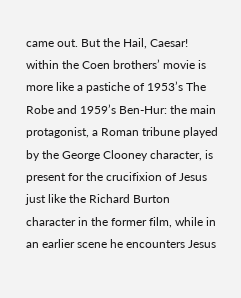came out. But the Hail, Caesar! within the Coen brothers’ movie is more like a pastiche of 1953’s The Robe and 1959’s Ben-Hur: the main protagonist, a Roman tribune played by the George Clooney character, is present for the crucifixion of Jesus just like the Richard Burton character in the former film, while in an earlier scene he encounters Jesus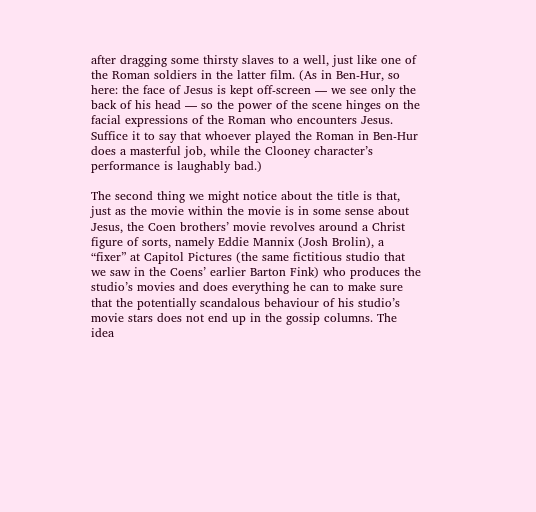after dragging some thirsty slaves to a well, just like one of the Roman soldiers in the latter film. (As in Ben-Hur, so here: the face of Jesus is kept off-screen — we see only the back of his head — so the power of the scene hinges on the facial expressions of the Roman who encounters Jesus. Suffice it to say that whoever played the Roman in Ben-Hur does a masterful job, while the Clooney character’s performance is laughably bad.)

The second thing we might notice about the title is that, just as the movie within the movie is in some sense about Jesus, the Coen brothers’ movie revolves around a Christ figure of sorts, namely Eddie Mannix (Josh Brolin), a “fixer” at Capitol Pictures (the same fictitious studio that we saw in the Coens’ earlier Barton Fink) who produces the studio’s movies and does everything he can to make sure that the potentially scandalous behaviour of his studio’s movie stars does not end up in the gossip columns. The idea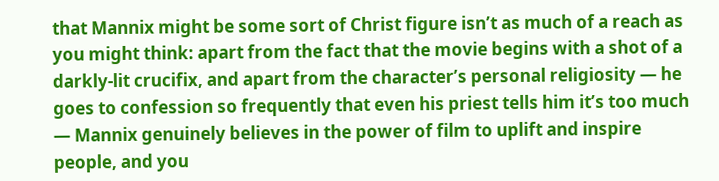that Mannix might be some sort of Christ figure isn’t as much of a reach as you might think: apart from the fact that the movie begins with a shot of a darkly-lit crucifix, and apart from the character’s personal religiosity — he goes to confession so frequently that even his priest tells him it’s too much — Mannix genuinely believes in the power of film to uplift and inspire people, and you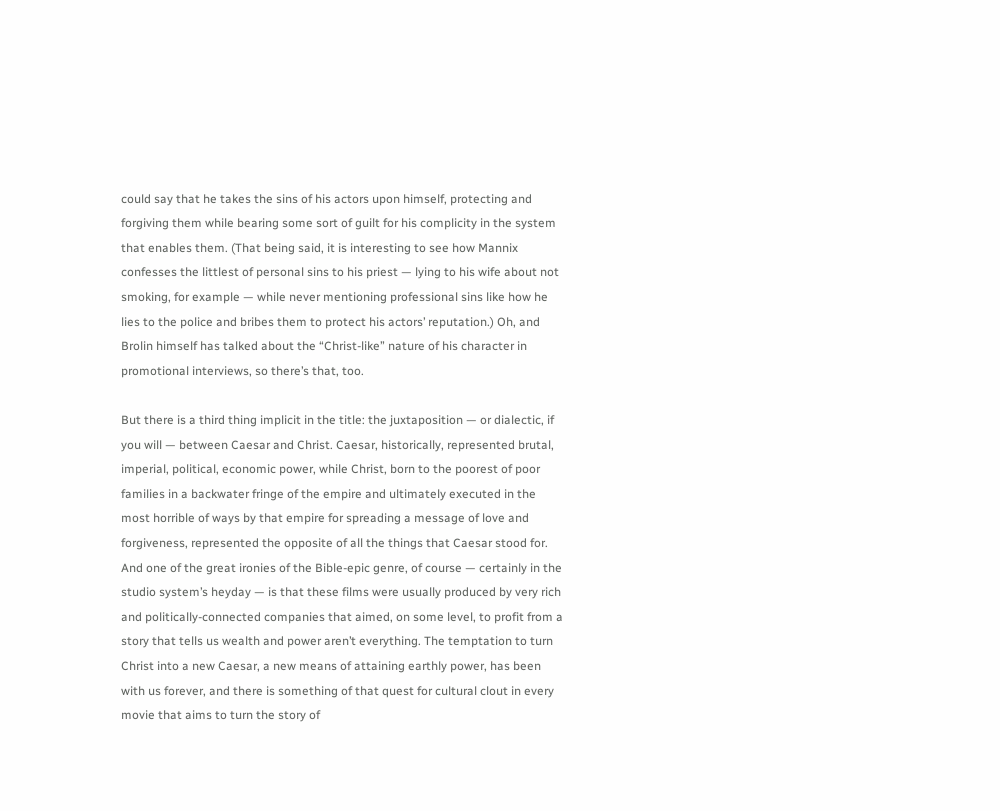could say that he takes the sins of his actors upon himself, protecting and forgiving them while bearing some sort of guilt for his complicity in the system that enables them. (That being said, it is interesting to see how Mannix confesses the littlest of personal sins to his priest — lying to his wife about not smoking, for example — while never mentioning professional sins like how he lies to the police and bribes them to protect his actors’ reputation.) Oh, and Brolin himself has talked about the “Christ-like” nature of his character in promotional interviews, so there’s that, too.

But there is a third thing implicit in the title: the juxtaposition — or dialectic, if you will — between Caesar and Christ. Caesar, historically, represented brutal, imperial, political, economic power, while Christ, born to the poorest of poor families in a backwater fringe of the empire and ultimately executed in the most horrible of ways by that empire for spreading a message of love and forgiveness, represented the opposite of all the things that Caesar stood for. And one of the great ironies of the Bible-epic genre, of course — certainly in the studio system’s heyday — is that these films were usually produced by very rich and politically-connected companies that aimed, on some level, to profit from a story that tells us wealth and power aren’t everything. The temptation to turn Christ into a new Caesar, a new means of attaining earthly power, has been with us forever, and there is something of that quest for cultural clout in every movie that aims to turn the story of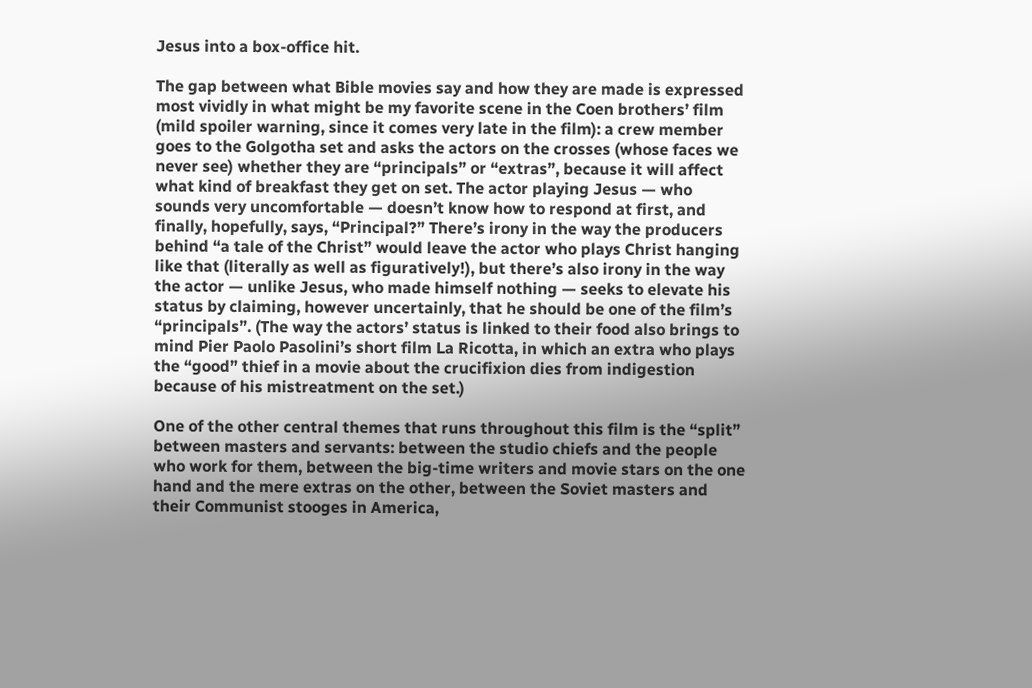Jesus into a box-office hit.

The gap between what Bible movies say and how they are made is expressed most vividly in what might be my favorite scene in the Coen brothers’ film (mild spoiler warning, since it comes very late in the film): a crew member goes to the Golgotha set and asks the actors on the crosses (whose faces we never see) whether they are “principals” or “extras”, because it will affect what kind of breakfast they get on set. The actor playing Jesus — who sounds very uncomfortable — doesn’t know how to respond at first, and finally, hopefully, says, “Principal?” There’s irony in the way the producers behind “a tale of the Christ” would leave the actor who plays Christ hanging like that (literally as well as figuratively!), but there’s also irony in the way the actor — unlike Jesus, who made himself nothing — seeks to elevate his status by claiming, however uncertainly, that he should be one of the film’s “principals”. (The way the actors’ status is linked to their food also brings to mind Pier Paolo Pasolini’s short film La Ricotta, in which an extra who plays the “good” thief in a movie about the crucifixion dies from indigestion because of his mistreatment on the set.)

One of the other central themes that runs throughout this film is the “split” between masters and servants: between the studio chiefs and the people who work for them, between the big-time writers and movie stars on the one hand and the mere extras on the other, between the Soviet masters and their Communist stooges in America,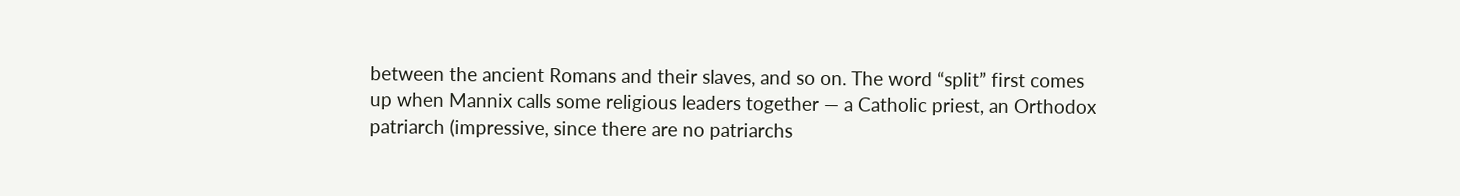between the ancient Romans and their slaves, and so on. The word “split” first comes up when Mannix calls some religious leaders together — a Catholic priest, an Orthodox patriarch (impressive, since there are no patriarchs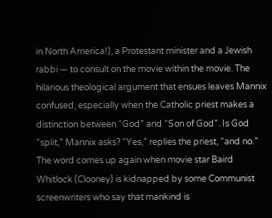in North America!), a Protestant minister and a Jewish rabbi — to consult on the movie within the movie. The hilarious theological argument that ensues leaves Mannix confused, especially when the Catholic priest makes a distinction between “God” and “Son of God”. Is God “split,” Mannix asks? “Yes,” replies the priest, “and no.” The word comes up again when movie star Baird Whitlock (Clooney) is kidnapped by some Communist screenwriters who say that mankind is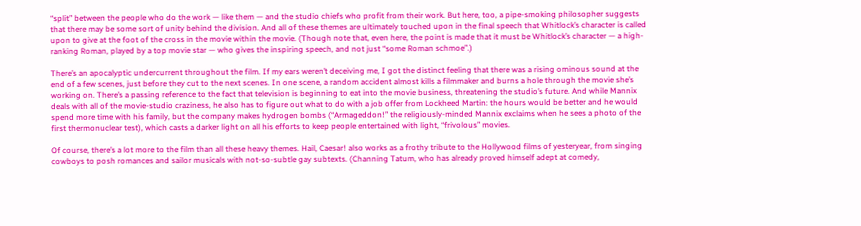“split” between the people who do the work — like them — and the studio chiefs who profit from their work. But here, too, a pipe-smoking philosopher suggests that there may be some sort of unity behind the division. And all of these themes are ultimately touched upon in the final speech that Whitlock’s character is called upon to give at the foot of the cross in the movie within the movie. (Though note that, even here, the point is made that it must be Whitlock’s character — a high-ranking Roman, played by a top movie star — who gives the inspiring speech, and not just “some Roman schmoe”.)

There’s an apocalyptic undercurrent throughout the film. If my ears weren’t deceiving me, I got the distinct feeling that there was a rising ominous sound at the end of a few scenes, just before they cut to the next scenes. In one scene, a random accident almost kills a filmmaker and burns a hole through the movie she’s working on. There’s a passing reference to the fact that television is beginning to eat into the movie business, threatening the studio’s future. And while Mannix deals with all of the movie-studio craziness, he also has to figure out what to do with a job offer from Lockheed Martin: the hours would be better and he would spend more time with his family, but the company makes hydrogen bombs (“Armageddon!” the religiously-minded Mannix exclaims when he sees a photo of the first thermonuclear test), which casts a darker light on all his efforts to keep people entertained with light, “frivolous” movies.

Of course, there’s a lot more to the film than all these heavy themes. Hail, Caesar! also works as a frothy tribute to the Hollywood films of yesteryear, from singing cowboys to posh romances and sailor musicals with not-so-subtle gay subtexts. (Channing Tatum, who has already proved himself adept at comedy,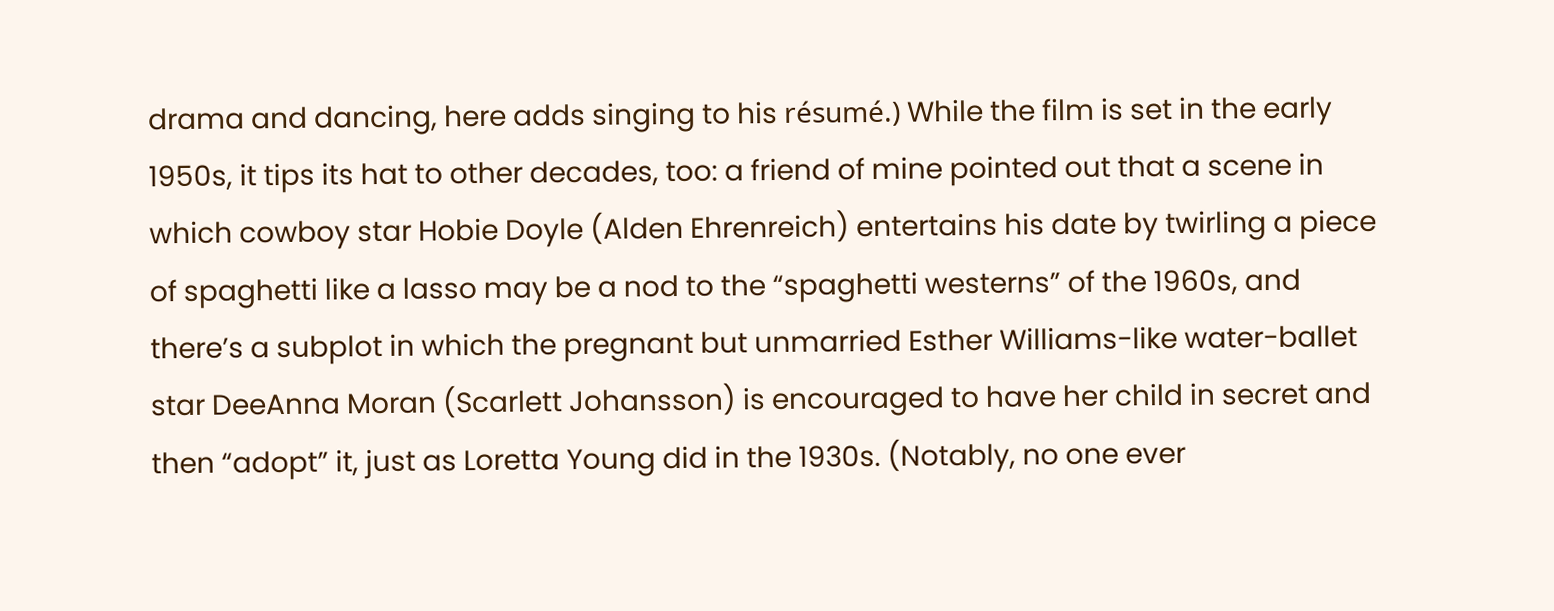drama and dancing, here adds singing to his résumé.) While the film is set in the early 1950s, it tips its hat to other decades, too: a friend of mine pointed out that a scene in which cowboy star Hobie Doyle (Alden Ehrenreich) entertains his date by twirling a piece of spaghetti like a lasso may be a nod to the “spaghetti westerns” of the 1960s, and there’s a subplot in which the pregnant but unmarried Esther Williams-like water-ballet star DeeAnna Moran (Scarlett Johansson) is encouraged to have her child in secret and then “adopt” it, just as Loretta Young did in the 1930s. (Notably, no one ever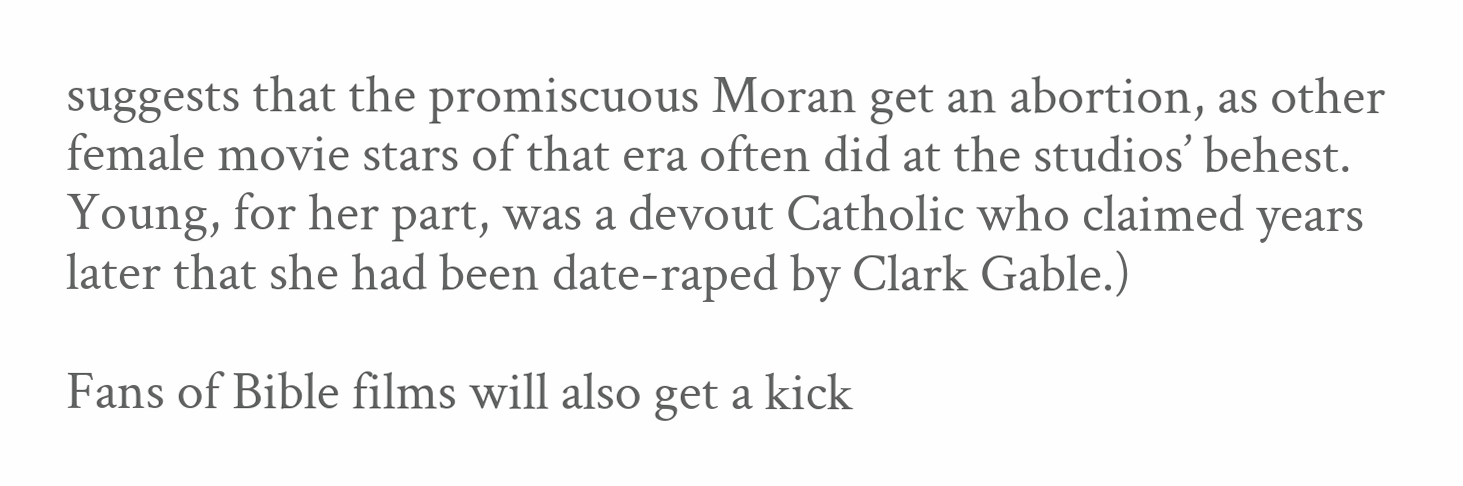suggests that the promiscuous Moran get an abortion, as other female movie stars of that era often did at the studios’ behest. Young, for her part, was a devout Catholic who claimed years later that she had been date-raped by Clark Gable.)

Fans of Bible films will also get a kick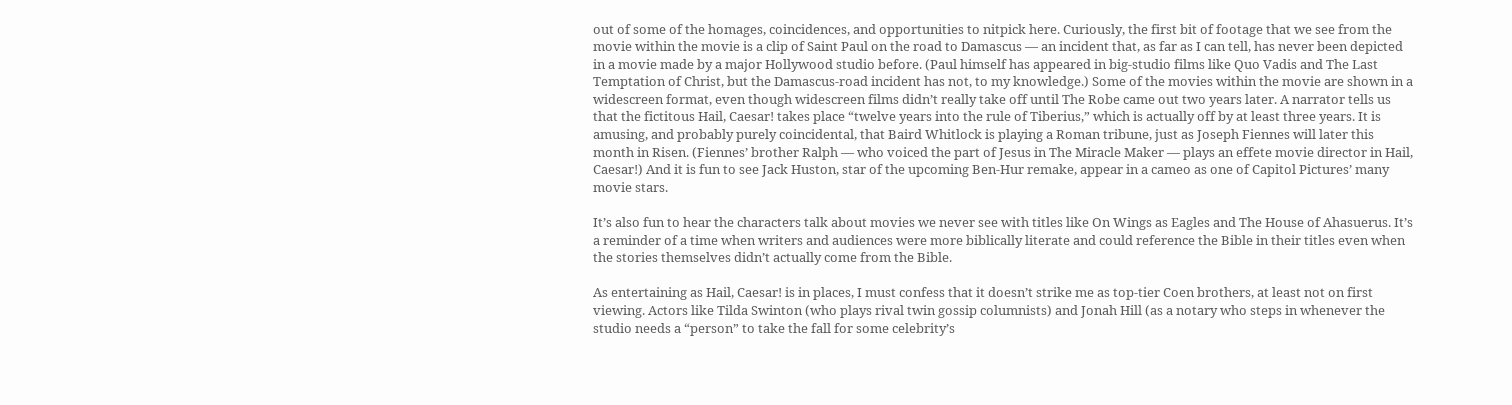out of some of the homages, coincidences, and opportunities to nitpick here. Curiously, the first bit of footage that we see from the movie within the movie is a clip of Saint Paul on the road to Damascus — an incident that, as far as I can tell, has never been depicted in a movie made by a major Hollywood studio before. (Paul himself has appeared in big-studio films like Quo Vadis and The Last Temptation of Christ, but the Damascus-road incident has not, to my knowledge.) Some of the movies within the movie are shown in a widescreen format, even though widescreen films didn’t really take off until The Robe came out two years later. A narrator tells us that the fictitous Hail, Caesar! takes place “twelve years into the rule of Tiberius,” which is actually off by at least three years. It is amusing, and probably purely coincidental, that Baird Whitlock is playing a Roman tribune, just as Joseph Fiennes will later this month in Risen. (Fiennes’ brother Ralph — who voiced the part of Jesus in The Miracle Maker — plays an effete movie director in Hail, Caesar!) And it is fun to see Jack Huston, star of the upcoming Ben-Hur remake, appear in a cameo as one of Capitol Pictures’ many movie stars.

It’s also fun to hear the characters talk about movies we never see with titles like On Wings as Eagles and The House of Ahasuerus. It’s a reminder of a time when writers and audiences were more biblically literate and could reference the Bible in their titles even when the stories themselves didn’t actually come from the Bible.

As entertaining as Hail, Caesar! is in places, I must confess that it doesn’t strike me as top-tier Coen brothers, at least not on first viewing. Actors like Tilda Swinton (who plays rival twin gossip columnists) and Jonah Hill (as a notary who steps in whenever the studio needs a “person” to take the fall for some celebrity’s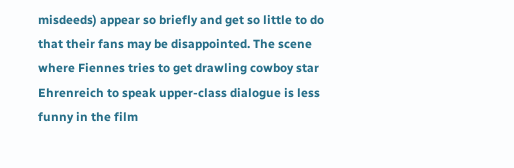misdeeds) appear so briefly and get so little to do that their fans may be disappointed. The scene where Fiennes tries to get drawling cowboy star Ehrenreich to speak upper-class dialogue is less funny in the film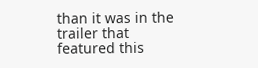than it was in the trailer that featured this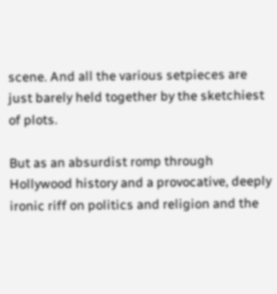scene. And all the various setpieces are just barely held together by the sketchiest of plots.

But as an absurdist romp through Hollywood history and a provocative, deeply ironic riff on politics and religion and the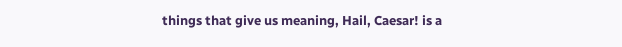things that give us meaning, Hail, Caesar! is a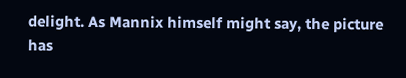delight. As Mannix himself might say, the picture has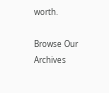worth.

Browse Our Archives